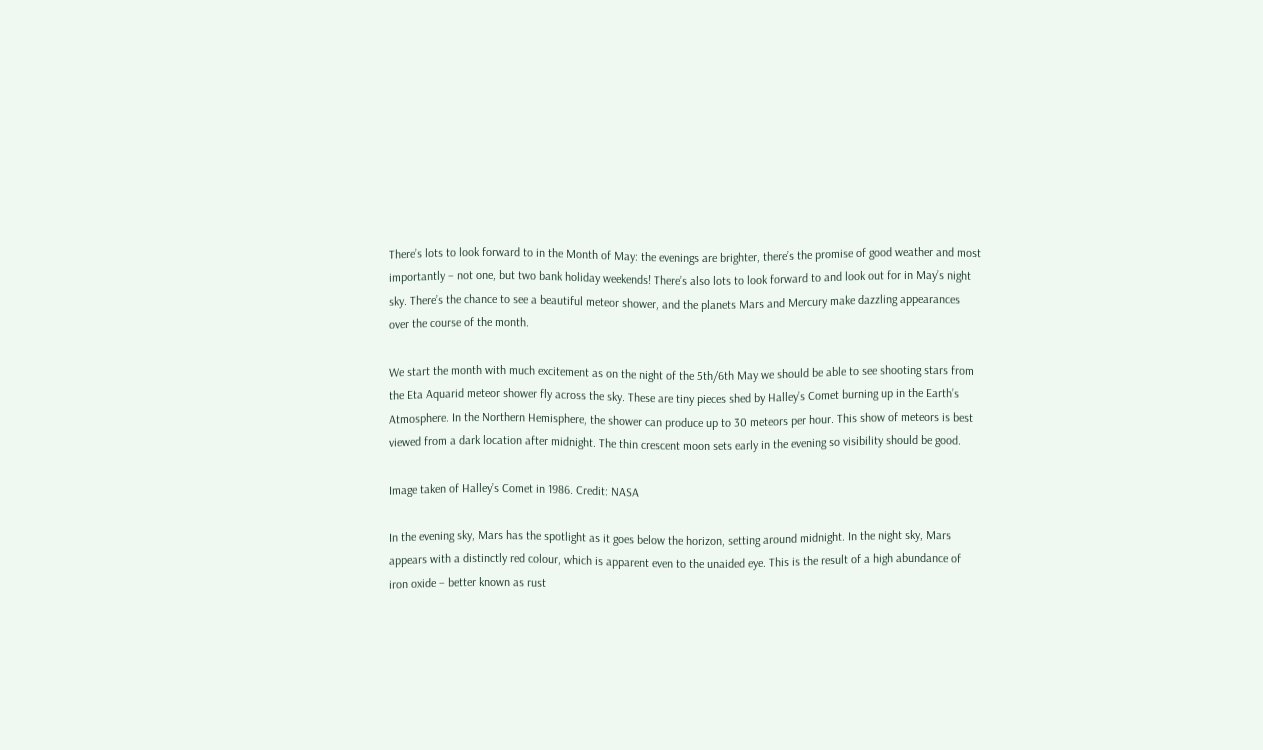There’s lots to look forward to in the Month of May: the evenings are brighter, there’s the promise of good weather and most importantly – not one, but two bank holiday weekends! There’s also lots to look forward to and look out for in May’s night sky. There’s the chance to see a beautiful meteor shower, and the planets Mars and Mercury make dazzling appearances over the course of the month.

We start the month with much excitement as on the night of the 5th/6th May we should be able to see shooting stars from the Eta Aquarid meteor shower fly across the sky. These are tiny pieces shed by Halley’s Comet burning up in the Earth’s Atmosphere. In the Northern Hemisphere, the shower can produce up to 30 meteors per hour. This show of meteors is best viewed from a dark location after midnight. The thin crescent moon sets early in the evening so visibility should be good.

Image taken of Halley’s Comet in 1986. Credit: NASA

In the evening sky, Mars has the spotlight as it goes below the horizon, setting around midnight. In the night sky, Mars appears with a distinctly red colour, which is apparent even to the unaided eye. This is the result of a high abundance of iron oxide – better known as rust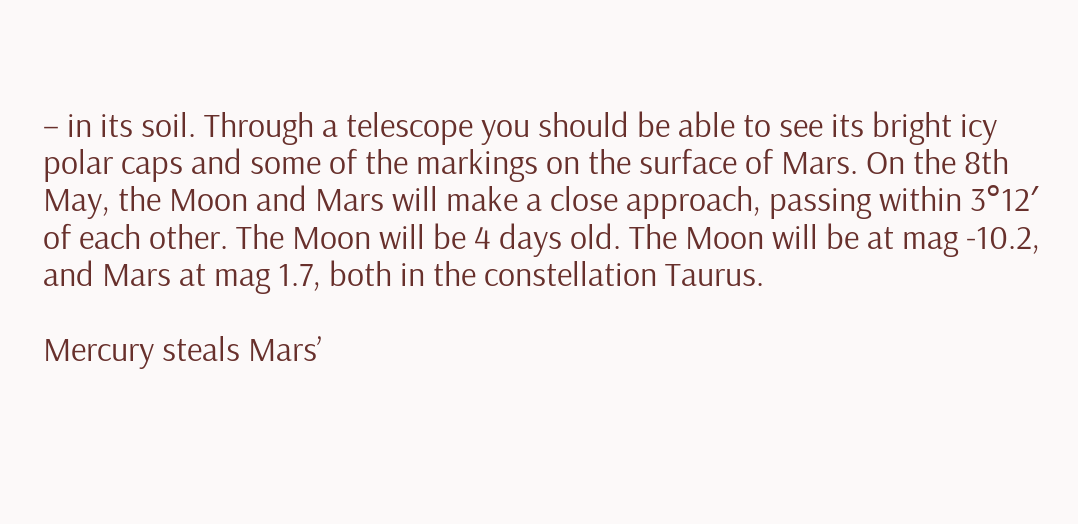– in its soil. Through a telescope you should be able to see its bright icy polar caps and some of the markings on the surface of Mars. On the 8th May, the Moon and Mars will make a close approach, passing within 3°12′ of each other. The Moon will be 4 days old. The Moon will be at mag -10.2, and Mars at mag 1.7, both in the constellation Taurus.

Mercury steals Mars’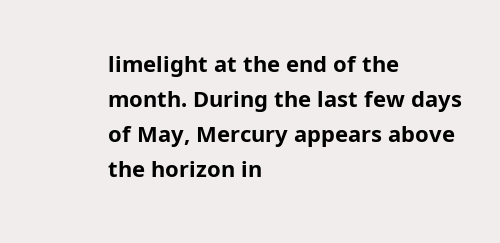limelight at the end of the month. During the last few days of May, Mercury appears above the horizon in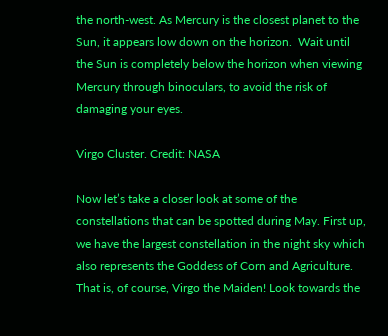the north-west. As Mercury is the closest planet to the Sun, it appears low down on the horizon.  Wait until the Sun is completely below the horizon when viewing Mercury through binoculars, to avoid the risk of damaging your eyes.

Virgo Cluster. Credit: NASA

Now let’s take a closer look at some of the constellations that can be spotted during May. First up, we have the largest constellation in the night sky which also represents the Goddess of Corn and Agriculture. That is, of course, Virgo the Maiden! Look towards the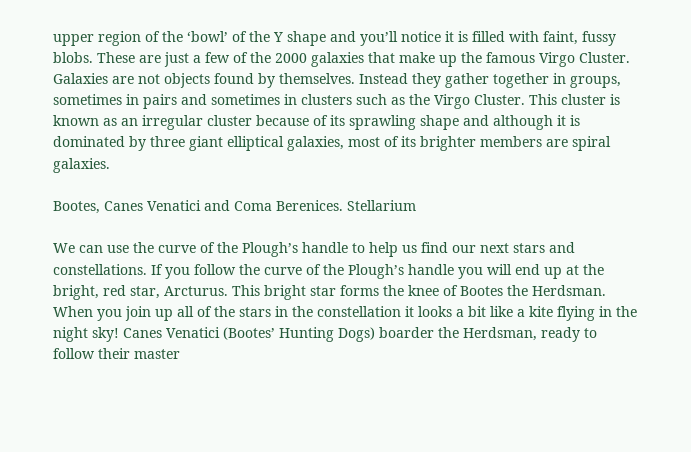upper region of the ‘bowl’ of the Y shape and you’ll notice it is filled with faint, fussy blobs. These are just a few of the 2000 galaxies that make up the famous Virgo Cluster. Galaxies are not objects found by themselves. Instead they gather together in groups, sometimes in pairs and sometimes in clusters such as the Virgo Cluster. This cluster is known as an irregular cluster because of its sprawling shape and although it is dominated by three giant elliptical galaxies, most of its brighter members are spiral galaxies.

Bootes, Canes Venatici and Coma Berenices. Stellarium

We can use the curve of the Plough’s handle to help us find our next stars and constellations. If you follow the curve of the Plough’s handle you will end up at the bright, red star, Arcturus. This bright star forms the knee of Bootes the Herdsman. When you join up all of the stars in the constellation it looks a bit like a kite flying in the night sky! Canes Venatici (Bootes’ Hunting Dogs) boarder the Herdsman, ready to follow their master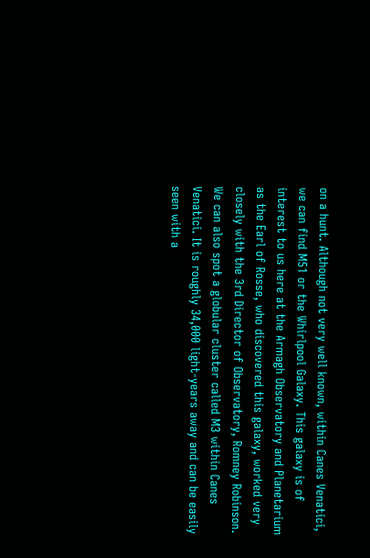on a hunt. Although not very well known, within Canes Venatici, we can find M51 or the Whirlpool Galaxy. This galaxy is of interest to us here at the Armagh Observatory and Planetarium as the Earl of Rosse, who discovered this galaxy, worked very closely with the 3rd Director of Observatory, Romney Robinson. We can also spot a globular cluster called M3 within Canes Venatici. It is roughly 34,000 light-years away and can be easily seen with a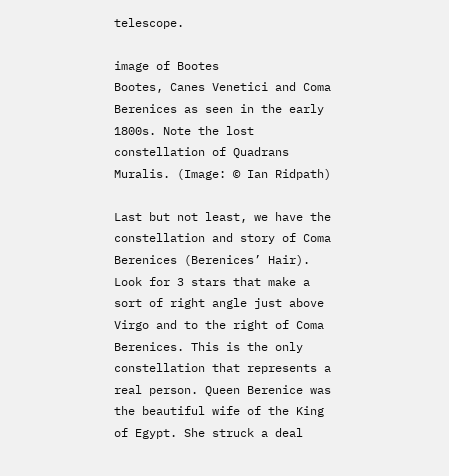telescope.

image of Bootes
Bootes, Canes Venetici and Coma Berenices as seen in the early 1800s. Note the lost constellation of Quadrans Muralis. (Image: © Ian Ridpath)

Last but not least, we have the constellation and story of Coma Berenices (Berenices’ Hair). Look for 3 stars that make a sort of right angle just above Virgo and to the right of Coma Berenices. This is the only constellation that represents a real person. Queen Berenice was the beautiful wife of the King of Egypt. She struck a deal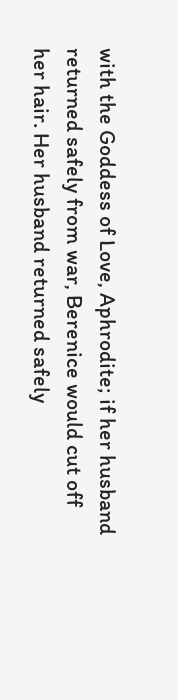with the Goddess of Love, Aphrodite; if her husband returned safely from war, Berenice would cut off her hair. Her husband returned safely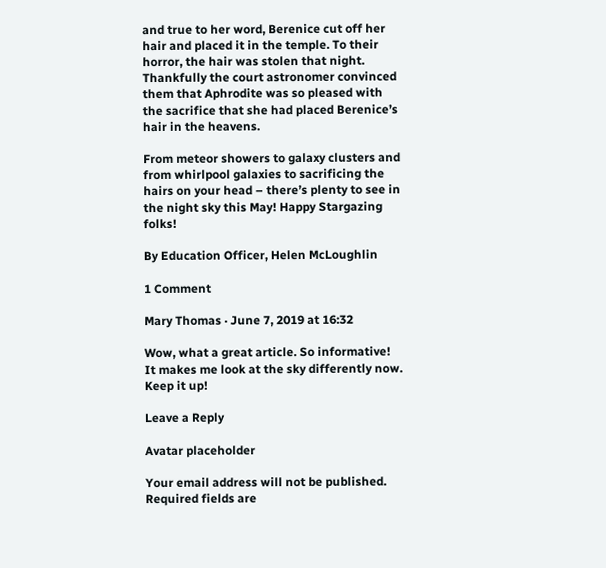and true to her word, Berenice cut off her hair and placed it in the temple. To their horror, the hair was stolen that night. Thankfully the court astronomer convinced them that Aphrodite was so pleased with the sacrifice that she had placed Berenice’s hair in the heavens.

From meteor showers to galaxy clusters and from whirlpool galaxies to sacrificing the hairs on your head – there’s plenty to see in the night sky this May! Happy Stargazing folks!

By Education Officer, Helen McLoughlin

1 Comment

Mary Thomas · June 7, 2019 at 16:32

Wow, what a great article. So informative! It makes me look at the sky differently now. Keep it up!

Leave a Reply

Avatar placeholder

Your email address will not be published. Required fields are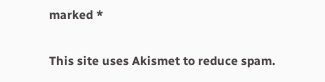marked *

This site uses Akismet to reduce spam.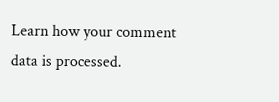Learn how your comment data is processed.